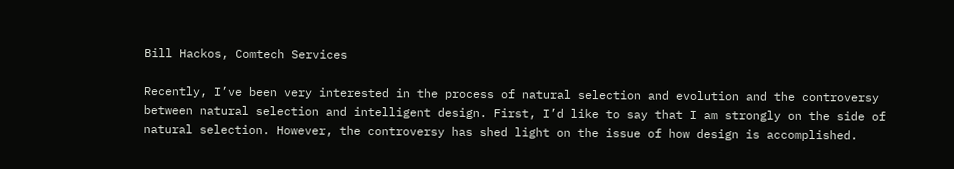Bill Hackos, Comtech Services

Recently, I’ve been very interested in the process of natural selection and evolution and the controversy between natural selection and intelligent design. First, I’d like to say that I am strongly on the side of natural selection. However, the controversy has shed light on the issue of how design is accomplished.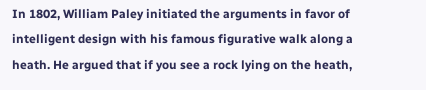In 1802, William Paley initiated the arguments in favor of intelligent design with his famous figurative walk along a heath. He argued that if you see a rock lying on the heath,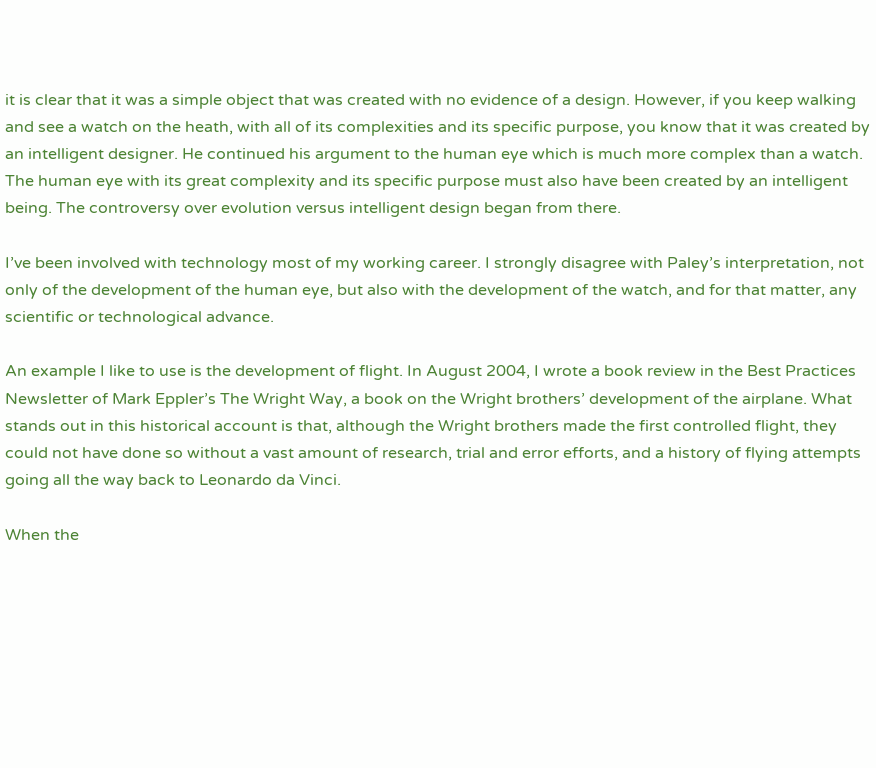it is clear that it was a simple object that was created with no evidence of a design. However, if you keep walking and see a watch on the heath, with all of its complexities and its specific purpose, you know that it was created by an intelligent designer. He continued his argument to the human eye which is much more complex than a watch. The human eye with its great complexity and its specific purpose must also have been created by an intelligent being. The controversy over evolution versus intelligent design began from there.

I’ve been involved with technology most of my working career. I strongly disagree with Paley’s interpretation, not only of the development of the human eye, but also with the development of the watch, and for that matter, any scientific or technological advance.

An example I like to use is the development of flight. In August 2004, I wrote a book review in the Best Practices Newsletter of Mark Eppler’s The Wright Way, a book on the Wright brothers’ development of the airplane. What stands out in this historical account is that, although the Wright brothers made the first controlled flight, they could not have done so without a vast amount of research, trial and error efforts, and a history of flying attempts going all the way back to Leonardo da Vinci.

When the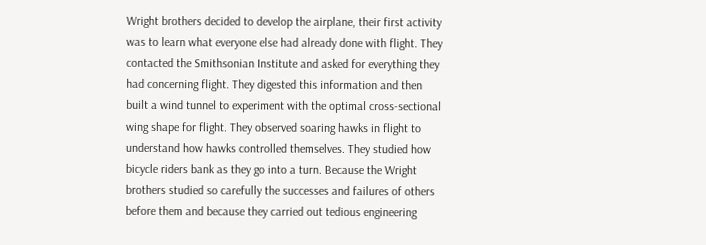Wright brothers decided to develop the airplane, their first activity was to learn what everyone else had already done with flight. They contacted the Smithsonian Institute and asked for everything they had concerning flight. They digested this information and then built a wind tunnel to experiment with the optimal cross-sectional wing shape for flight. They observed soaring hawks in flight to understand how hawks controlled themselves. They studied how bicycle riders bank as they go into a turn. Because the Wright brothers studied so carefully the successes and failures of others before them and because they carried out tedious engineering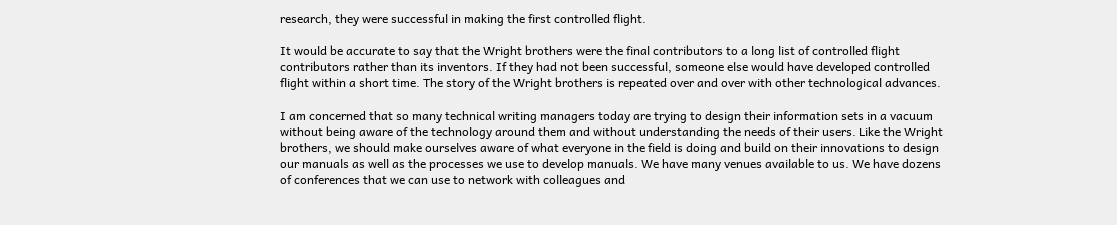research, they were successful in making the first controlled flight.

It would be accurate to say that the Wright brothers were the final contributors to a long list of controlled flight contributors rather than its inventors. If they had not been successful, someone else would have developed controlled flight within a short time. The story of the Wright brothers is repeated over and over with other technological advances.

I am concerned that so many technical writing managers today are trying to design their information sets in a vacuum without being aware of the technology around them and without understanding the needs of their users. Like the Wright brothers, we should make ourselves aware of what everyone in the field is doing and build on their innovations to design our manuals as well as the processes we use to develop manuals. We have many venues available to us. We have dozens of conferences that we can use to network with colleagues and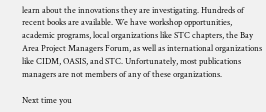learn about the innovations they are investigating. Hundreds of recent books are available. We have workshop opportunities, academic programs, local organizations like STC chapters, the Bay Area Project Managers Forum, as well as international organizations like CIDM, OASIS, and STC. Unfortunately, most publications managers are not members of any of these organizations.

Next time you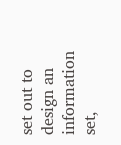set out to design an information set,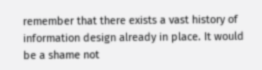remember that there exists a vast history of information design already in place. It would be a shame not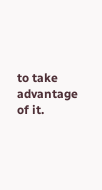to take advantage of it.